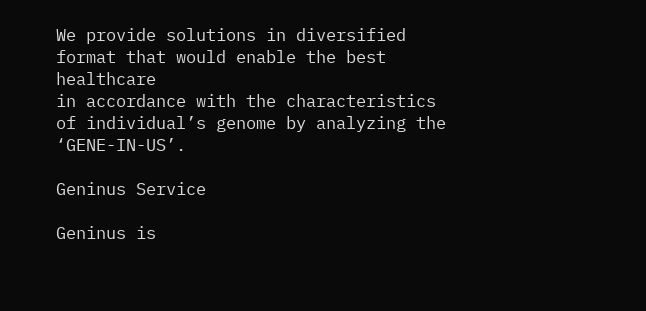We provide solutions in diversified format that would enable the best healthcare
in accordance with the characteristics of individual’s genome by analyzing the ‘GENE-IN-US’.

Geninus Service

Geninus is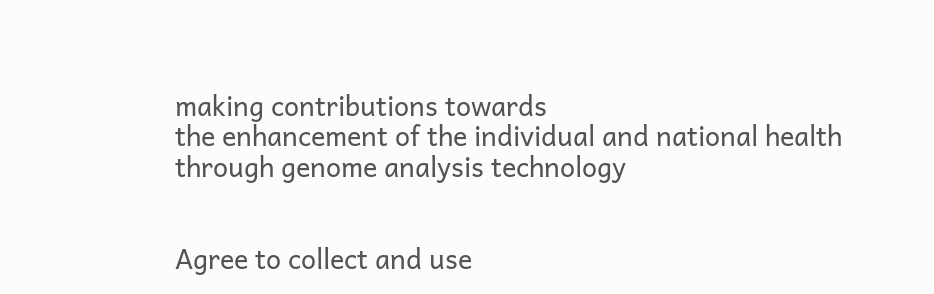making contributions towards
the enhancement of the individual and national health
through genome analysis technology


Agree to collect and use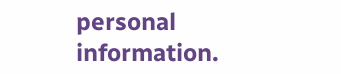personal information.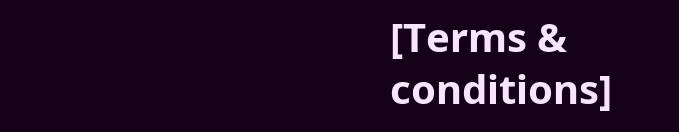[Terms & conditions]